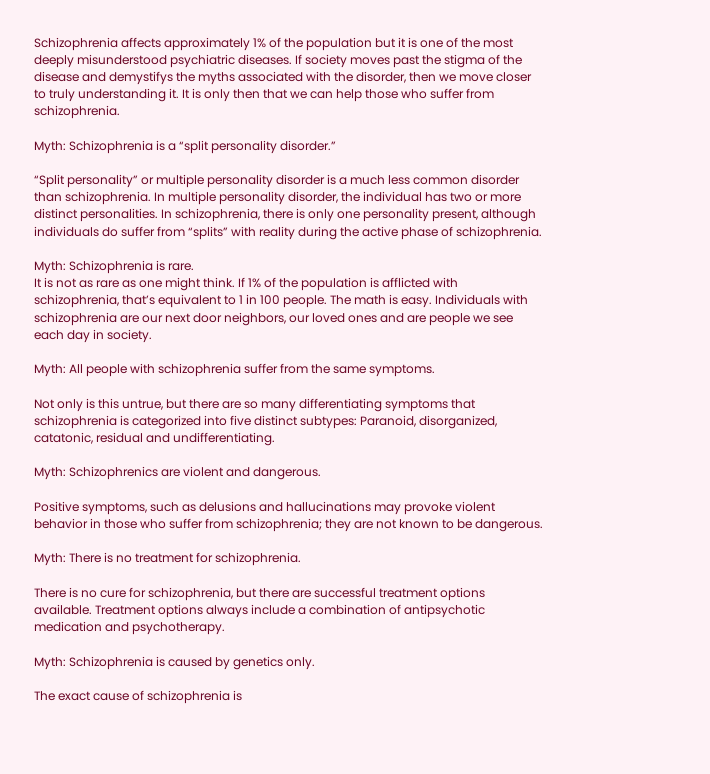Schizophrenia affects approximately 1% of the population but it is one of the most deeply misunderstood psychiatric diseases. If society moves past the stigma of the disease and demystifys the myths associated with the disorder, then we move closer to truly understanding it. It is only then that we can help those who suffer from schizophrenia.

Myth: Schizophrenia is a “split personality disorder.”

“Split personality” or multiple personality disorder is a much less common disorder than schizophrenia. In multiple personality disorder, the individual has two or more distinct personalities. In schizophrenia, there is only one personality present, although individuals do suffer from “splits” with reality during the active phase of schizophrenia.

Myth: Schizophrenia is rare.
It is not as rare as one might think. If 1% of the population is afflicted with schizophrenia, that’s equivalent to 1 in 100 people. The math is easy. Individuals with schizophrenia are our next door neighbors, our loved ones and are people we see each day in society.

Myth: All people with schizophrenia suffer from the same symptoms.

Not only is this untrue, but there are so many differentiating symptoms that schizophrenia is categorized into five distinct subtypes: Paranoid, disorganized, catatonic, residual and undifferentiating.

Myth: Schizophrenics are violent and dangerous.

Positive symptoms, such as delusions and hallucinations may provoke violent behavior in those who suffer from schizophrenia; they are not known to be dangerous.

Myth: There is no treatment for schizophrenia.

There is no cure for schizophrenia, but there are successful treatment options available. Treatment options always include a combination of antipsychotic medication and psychotherapy.

Myth: Schizophrenia is caused by genetics only.

The exact cause of schizophrenia is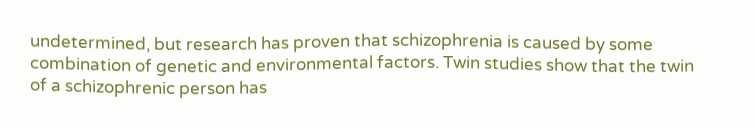undetermined, but research has proven that schizophrenia is caused by some combination of genetic and environmental factors. Twin studies show that the twin of a schizophrenic person has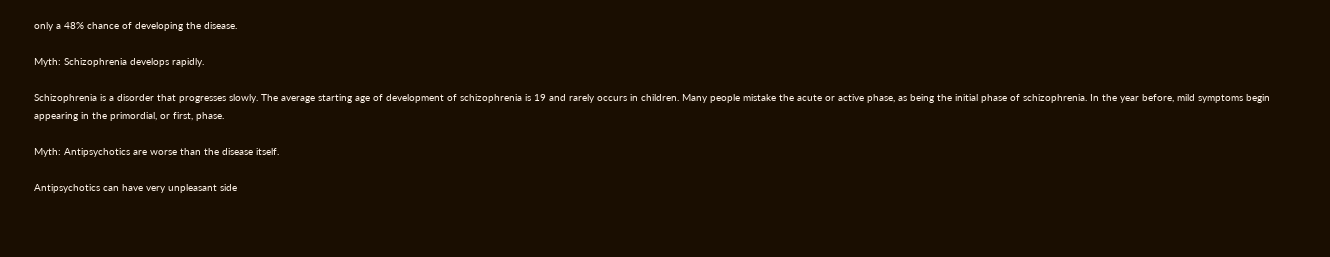only a 48% chance of developing the disease.

Myth: Schizophrenia develops rapidly.

Schizophrenia is a disorder that progresses slowly. The average starting age of development of schizophrenia is 19 and rarely occurs in children. Many people mistake the acute or active phase, as being the initial phase of schizophrenia. In the year before, mild symptoms begin appearing in the primordial, or first, phase.

Myth: Antipsychotics are worse than the disease itself.

Antipsychotics can have very unpleasant side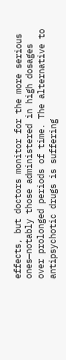effects, but doctors monitor for the more serious ones—notably those administered in high dosages over prolonged periods of time. The alternative to antipsychotic drugs is suffering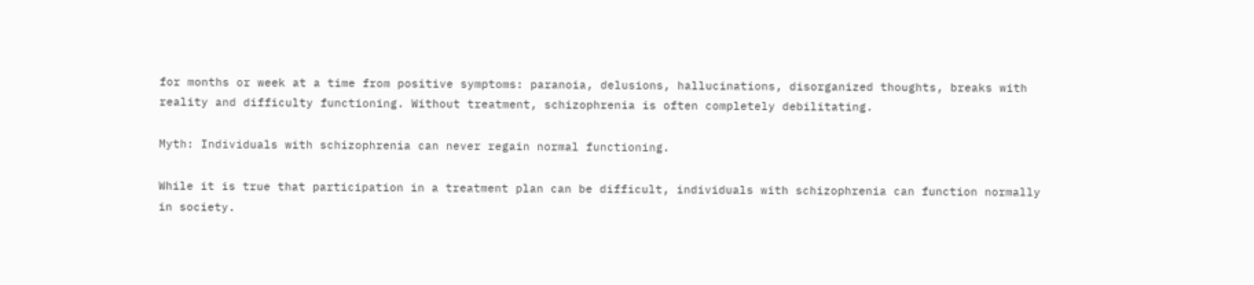for months or week at a time from positive symptoms: paranoia, delusions, hallucinations, disorganized thoughts, breaks with reality and difficulty functioning. Without treatment, schizophrenia is often completely debilitating.

Myth: Individuals with schizophrenia can never regain normal functioning.

While it is true that participation in a treatment plan can be difficult, individuals with schizophrenia can function normally in society.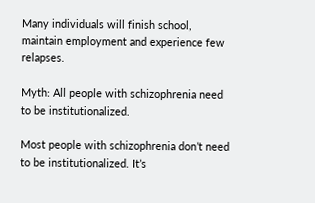Many individuals will finish school, maintain employment and experience few relapses.

Myth: All people with schizophrenia need to be institutionalized.

Most people with schizophrenia don’t need to be institutionalized. It’s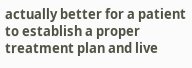actually better for a patient to establish a proper treatment plan and live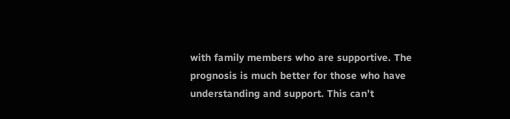with family members who are supportive. The prognosis is much better for those who have understanding and support. This can’t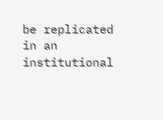be replicated in an institutional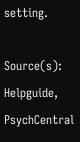setting.

Source(s): Helpguide, PsychCentral